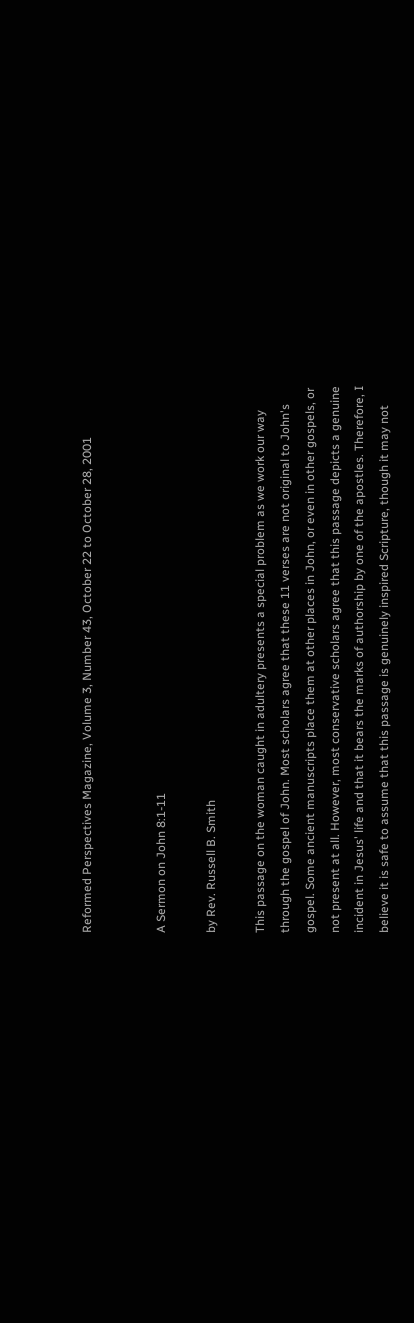Reformed Perspectives Magazine, Volume 3, Number 43, October 22 to October 28, 2001


A Sermon on John 8:1-11

by Rev. Russell B. Smith

This passage on the woman caught in adultery presents a special problem as we work our way through the gospel of John. Most scholars agree that these 11 verses are not original to John's gospel. Some ancient manuscripts place them at other places in John, or even in other gospels, or not present at all. However, most conservative scholars agree that this passage depicts a genuine incident in Jesus' life and that it bears the marks of authorship by one of the apostles. Therefore, I believe it is safe to assume that this passage is genuinely inspired Scripture, though it may not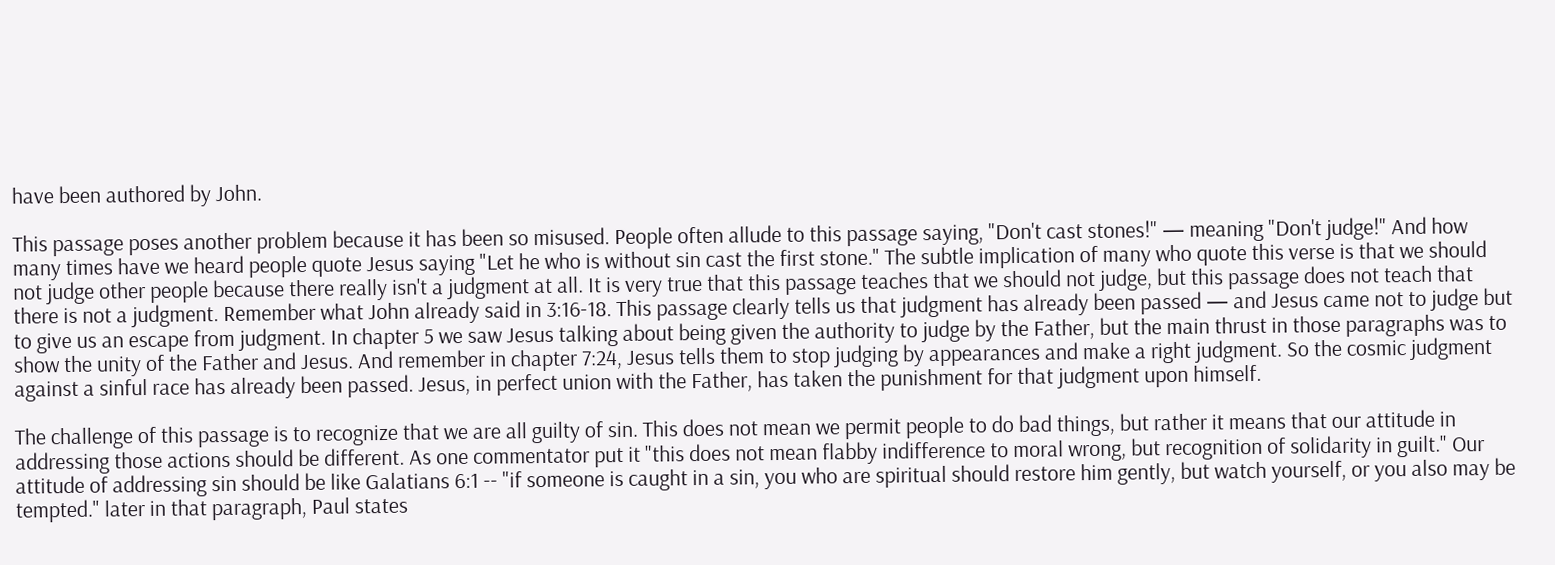have been authored by John.

This passage poses another problem because it has been so misused. People often allude to this passage saying, "Don't cast stones!" — meaning "Don't judge!" And how many times have we heard people quote Jesus saying "Let he who is without sin cast the first stone." The subtle implication of many who quote this verse is that we should not judge other people because there really isn't a judgment at all. It is very true that this passage teaches that we should not judge, but this passage does not teach that there is not a judgment. Remember what John already said in 3:16-18. This passage clearly tells us that judgment has already been passed — and Jesus came not to judge but to give us an escape from judgment. In chapter 5 we saw Jesus talking about being given the authority to judge by the Father, but the main thrust in those paragraphs was to show the unity of the Father and Jesus. And remember in chapter 7:24, Jesus tells them to stop judging by appearances and make a right judgment. So the cosmic judgment against a sinful race has already been passed. Jesus, in perfect union with the Father, has taken the punishment for that judgment upon himself.

The challenge of this passage is to recognize that we are all guilty of sin. This does not mean we permit people to do bad things, but rather it means that our attitude in addressing those actions should be different. As one commentator put it "this does not mean flabby indifference to moral wrong, but recognition of solidarity in guilt." Our attitude of addressing sin should be like Galatians 6:1 -- "if someone is caught in a sin, you who are spiritual should restore him gently, but watch yourself, or you also may be tempted." later in that paragraph, Paul states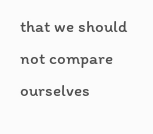that we should not compare ourselves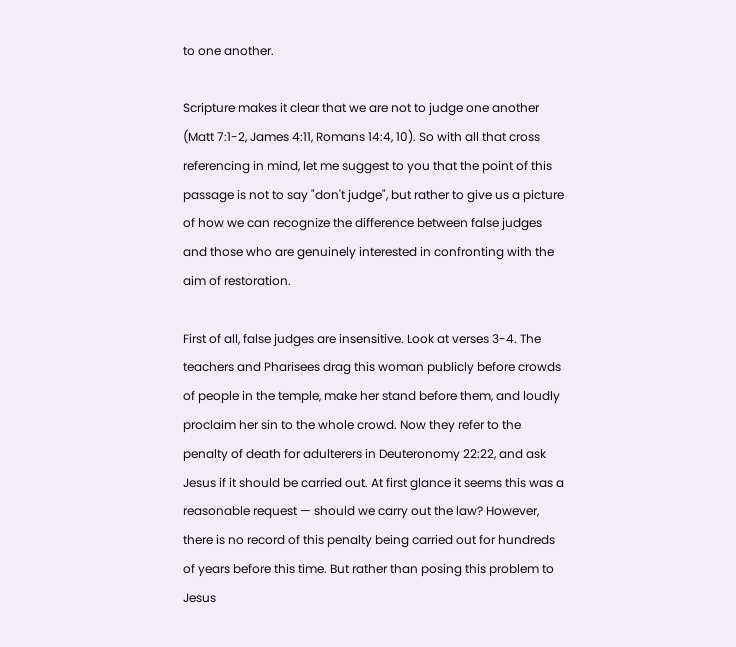to one another.

Scripture makes it clear that we are not to judge one another (Matt 7:1-2, James 4:11, Romans 14:4, 10). So with all that cross referencing in mind, let me suggest to you that the point of this passage is not to say "don't judge", but rather to give us a picture of how we can recognize the difference between false judges and those who are genuinely interested in confronting with the aim of restoration.

First of all, false judges are insensitive. Look at verses 3-4. The teachers and Pharisees drag this woman publicly before crowds of people in the temple, make her stand before them, and loudly proclaim her sin to the whole crowd. Now they refer to the penalty of death for adulterers in Deuteronomy 22:22, and ask Jesus if it should be carried out. At first glance it seems this was a reasonable request — should we carry out the law? However, there is no record of this penalty being carried out for hundreds of years before this time. But rather than posing this problem to Jesus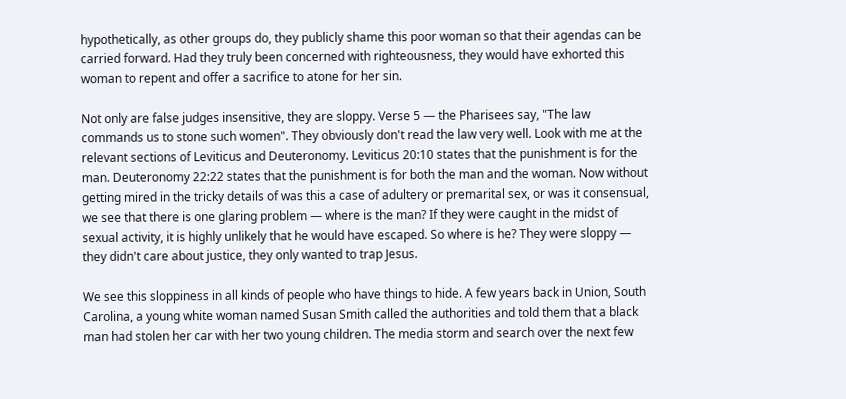hypothetically, as other groups do, they publicly shame this poor woman so that their agendas can be carried forward. Had they truly been concerned with righteousness, they would have exhorted this woman to repent and offer a sacrifice to atone for her sin.

Not only are false judges insensitive, they are sloppy. Verse 5 — the Pharisees say, "The law commands us to stone such women". They obviously don't read the law very well. Look with me at the relevant sections of Leviticus and Deuteronomy. Leviticus 20:10 states that the punishment is for the man. Deuteronomy 22:22 states that the punishment is for both the man and the woman. Now without getting mired in the tricky details of was this a case of adultery or premarital sex, or was it consensual, we see that there is one glaring problem — where is the man? If they were caught in the midst of sexual activity, it is highly unlikely that he would have escaped. So where is he? They were sloppy — they didn't care about justice, they only wanted to trap Jesus.

We see this sloppiness in all kinds of people who have things to hide. A few years back in Union, South Carolina, a young white woman named Susan Smith called the authorities and told them that a black man had stolen her car with her two young children. The media storm and search over the next few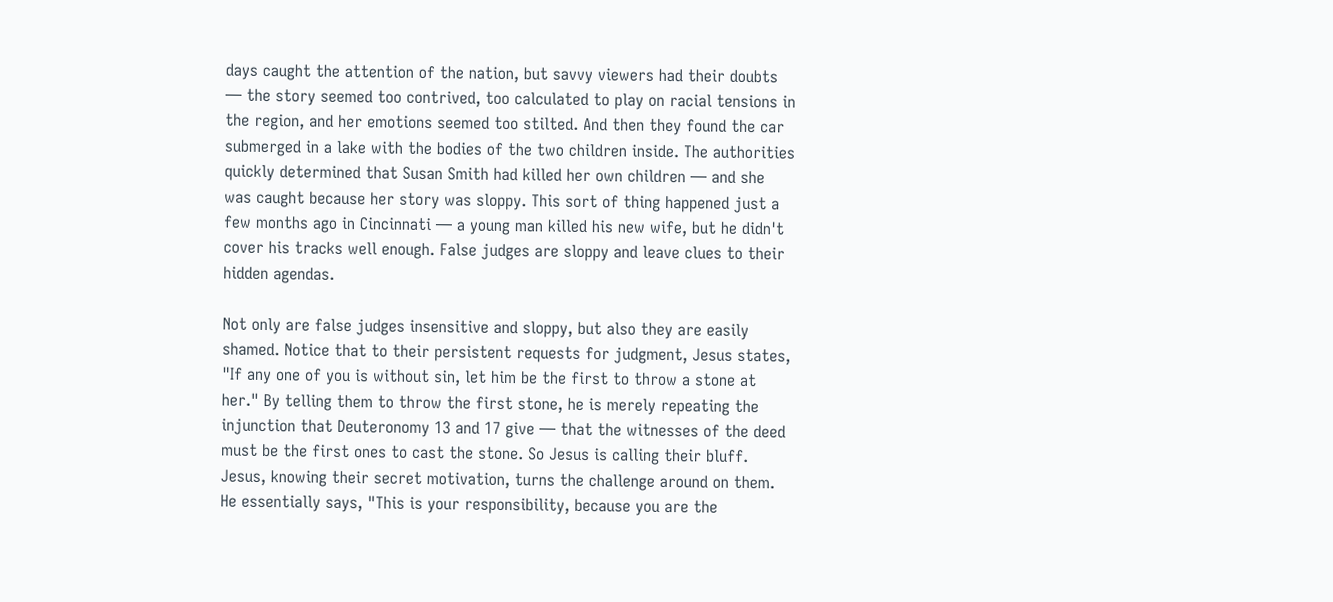days caught the attention of the nation, but savvy viewers had their doubts — the story seemed too contrived, too calculated to play on racial tensions in the region, and her emotions seemed too stilted. And then they found the car submerged in a lake with the bodies of the two children inside. The authorities quickly determined that Susan Smith had killed her own children — and she was caught because her story was sloppy. This sort of thing happened just a few months ago in Cincinnati — a young man killed his new wife, but he didn't cover his tracks well enough. False judges are sloppy and leave clues to their hidden agendas.

Not only are false judges insensitive and sloppy, but also they are easily shamed. Notice that to their persistent requests for judgment, Jesus states, "If any one of you is without sin, let him be the first to throw a stone at her." By telling them to throw the first stone, he is merely repeating the injunction that Deuteronomy 13 and 17 give — that the witnesses of the deed must be the first ones to cast the stone. So Jesus is calling their bluff. Jesus, knowing their secret motivation, turns the challenge around on them. He essentially says, "This is your responsibility, because you are the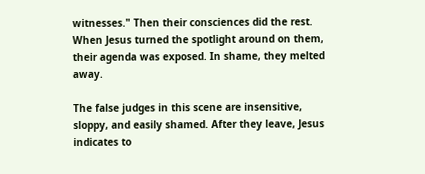witnesses." Then their consciences did the rest. When Jesus turned the spotlight around on them, their agenda was exposed. In shame, they melted away.

The false judges in this scene are insensitive, sloppy, and easily shamed. After they leave, Jesus indicates to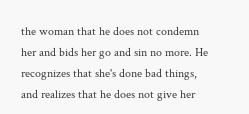the woman that he does not condemn her and bids her go and sin no more. He recognizes that she's done bad things, and realizes that he does not give her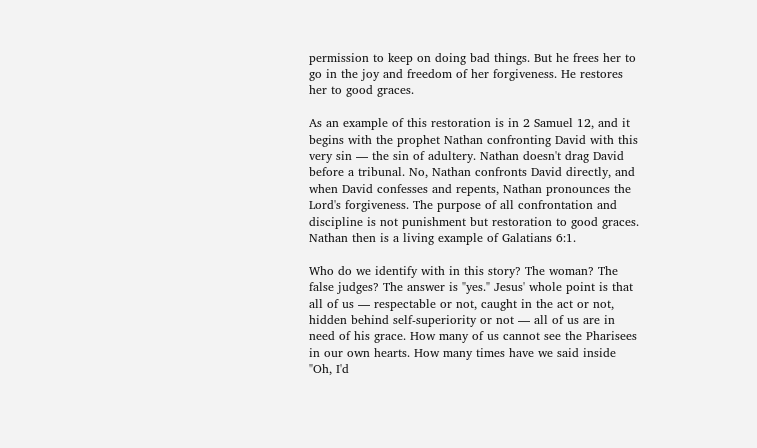permission to keep on doing bad things. But he frees her to go in the joy and freedom of her forgiveness. He restores her to good graces.

As an example of this restoration is in 2 Samuel 12, and it begins with the prophet Nathan confronting David with this very sin — the sin of adultery. Nathan doesn't drag David before a tribunal. No, Nathan confronts David directly, and when David confesses and repents, Nathan pronounces the Lord's forgiveness. The purpose of all confrontation and discipline is not punishment but restoration to good graces. Nathan then is a living example of Galatians 6:1.

Who do we identify with in this story? The woman? The false judges? The answer is "yes." Jesus' whole point is that all of us — respectable or not, caught in the act or not, hidden behind self-superiority or not — all of us are in need of his grace. How many of us cannot see the Pharisees in our own hearts. How many times have we said inside "Oh, I'd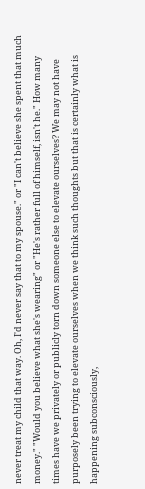never treat my child that way. Oh, I'd never say that to my spouse." or "I can't believe she spent that much money." "Would you believe what she's wearing" or "He's rather full of himself, isn't he." How many times have we privately or publicly torn down someone else to elevate ourselves? We may not have purposely been trying to elevate ourselves when we think such thoughts but that is certainly what is happening subconsciously,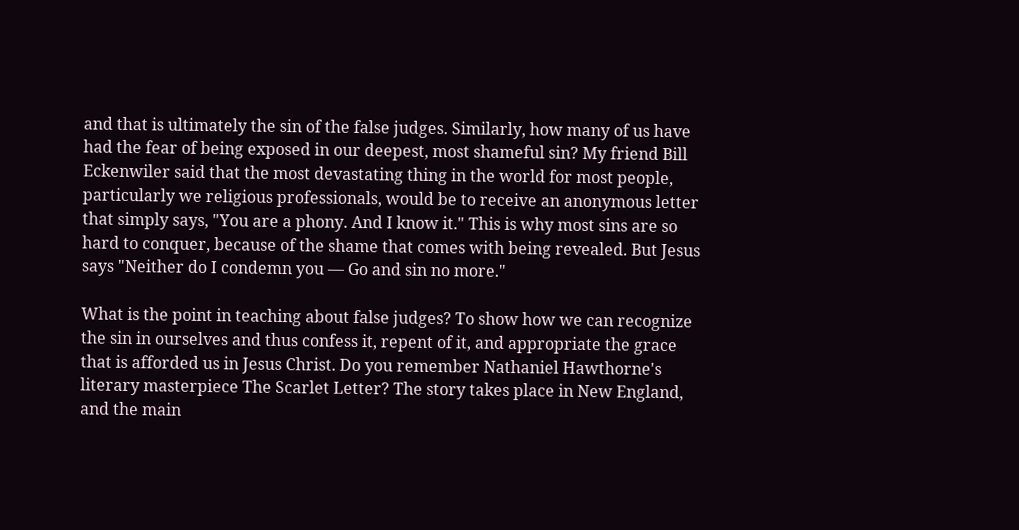and that is ultimately the sin of the false judges. Similarly, how many of us have had the fear of being exposed in our deepest, most shameful sin? My friend Bill Eckenwiler said that the most devastating thing in the world for most people, particularly we religious professionals, would be to receive an anonymous letter that simply says, "You are a phony. And I know it." This is why most sins are so hard to conquer, because of the shame that comes with being revealed. But Jesus says "Neither do I condemn you — Go and sin no more."

What is the point in teaching about false judges? To show how we can recognize the sin in ourselves and thus confess it, repent of it, and appropriate the grace that is afforded us in Jesus Christ. Do you remember Nathaniel Hawthorne's literary masterpiece The Scarlet Letter? The story takes place in New England, and the main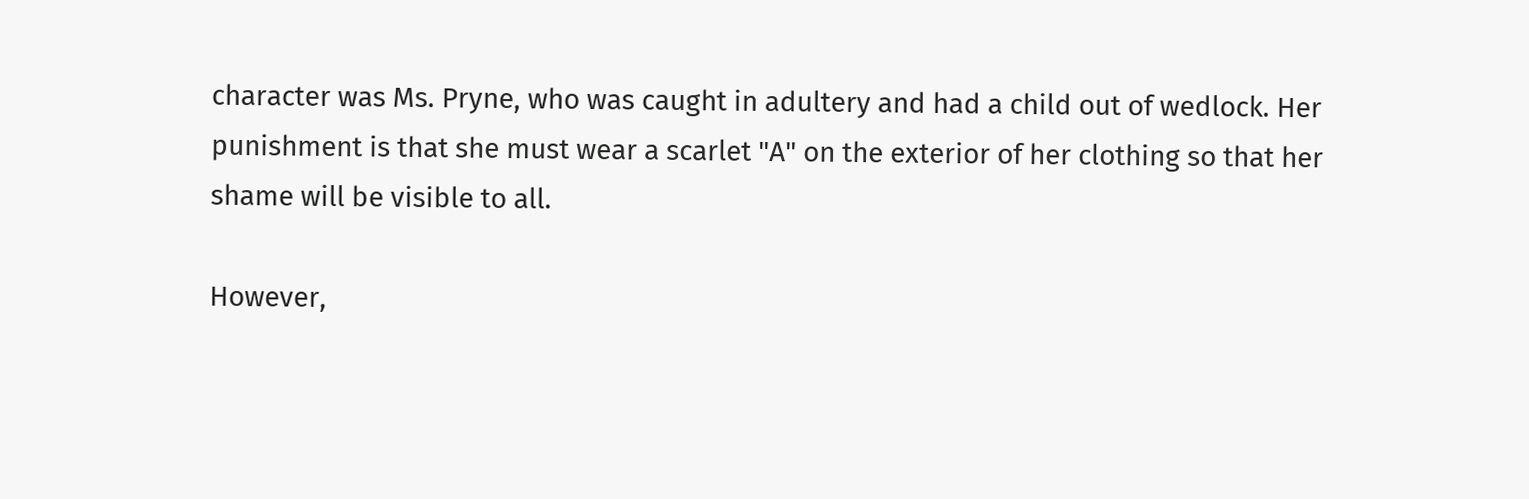character was Ms. Pryne, who was caught in adultery and had a child out of wedlock. Her punishment is that she must wear a scarlet "A" on the exterior of her clothing so that her shame will be visible to all.

However,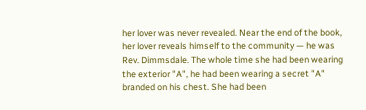her lover was never revealed. Near the end of the book, her lover reveals himself to the community — he was Rev. Dimmsdale. The whole time she had been wearing the exterior "A", he had been wearing a secret "A" branded on his chest. She had been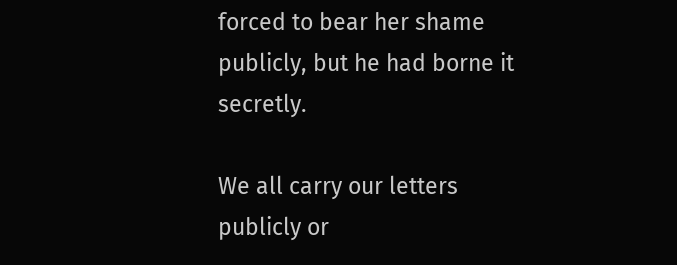forced to bear her shame publicly, but he had borne it secretly.

We all carry our letters publicly or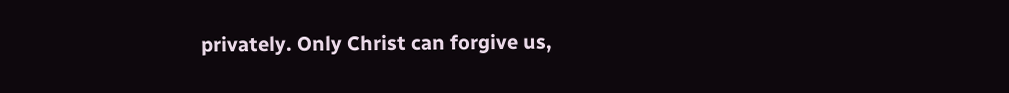privately. Only Christ can forgive us,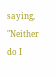saying, "Neither do I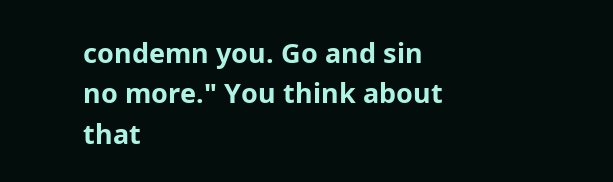condemn you. Go and sin no more." You think about that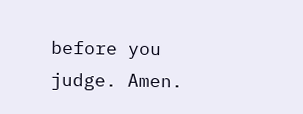before you judge. Amen.